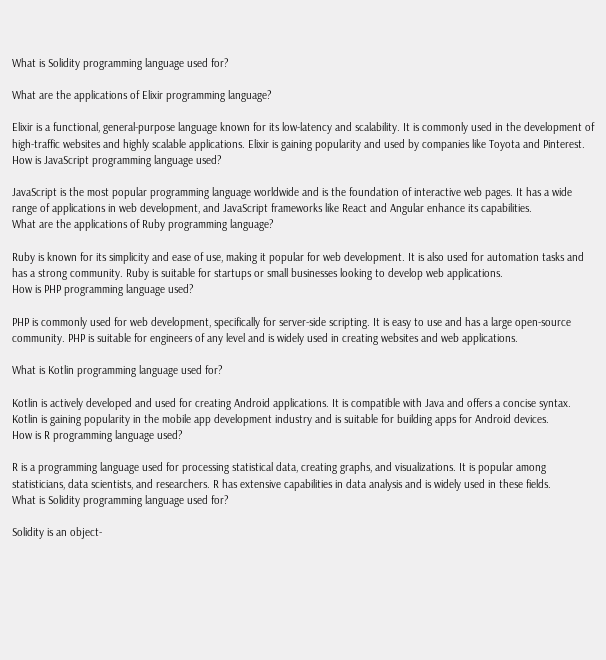What is Solidity programming language used for?

What are the applications of Elixir programming language?

Elixir is a functional, general-purpose language known for its low-latency and scalability. It is commonly used in the development of high-traffic websites and highly scalable applications. Elixir is gaining popularity and used by companies like Toyota and Pinterest.
How is JavaScript programming language used?

JavaScript is the most popular programming language worldwide and is the foundation of interactive web pages. It has a wide range of applications in web development, and JavaScript frameworks like React and Angular enhance its capabilities.
What are the applications of Ruby programming language?

Ruby is known for its simplicity and ease of use, making it popular for web development. It is also used for automation tasks and has a strong community. Ruby is suitable for startups or small businesses looking to develop web applications.
How is PHP programming language used?

PHP is commonly used for web development, specifically for server-side scripting. It is easy to use and has a large open-source community. PHP is suitable for engineers of any level and is widely used in creating websites and web applications.

What is Kotlin programming language used for?

Kotlin is actively developed and used for creating Android applications. It is compatible with Java and offers a concise syntax. Kotlin is gaining popularity in the mobile app development industry and is suitable for building apps for Android devices.
How is R programming language used?

R is a programming language used for processing statistical data, creating graphs, and visualizations. It is popular among statisticians, data scientists, and researchers. R has extensive capabilities in data analysis and is widely used in these fields.
What is Solidity programming language used for?

Solidity is an object-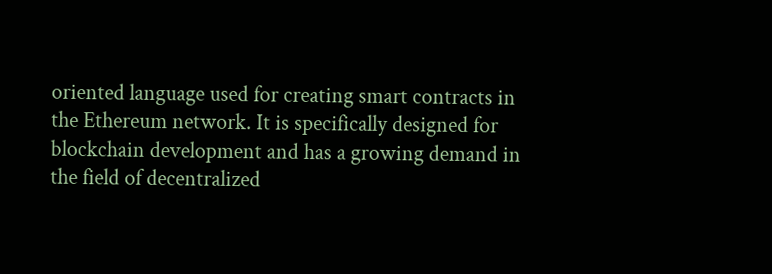oriented language used for creating smart contracts in the Ethereum network. It is specifically designed for blockchain development and has a growing demand in the field of decentralized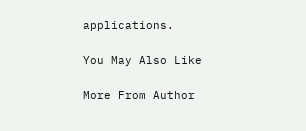applications.

You May Also Like

More From Author